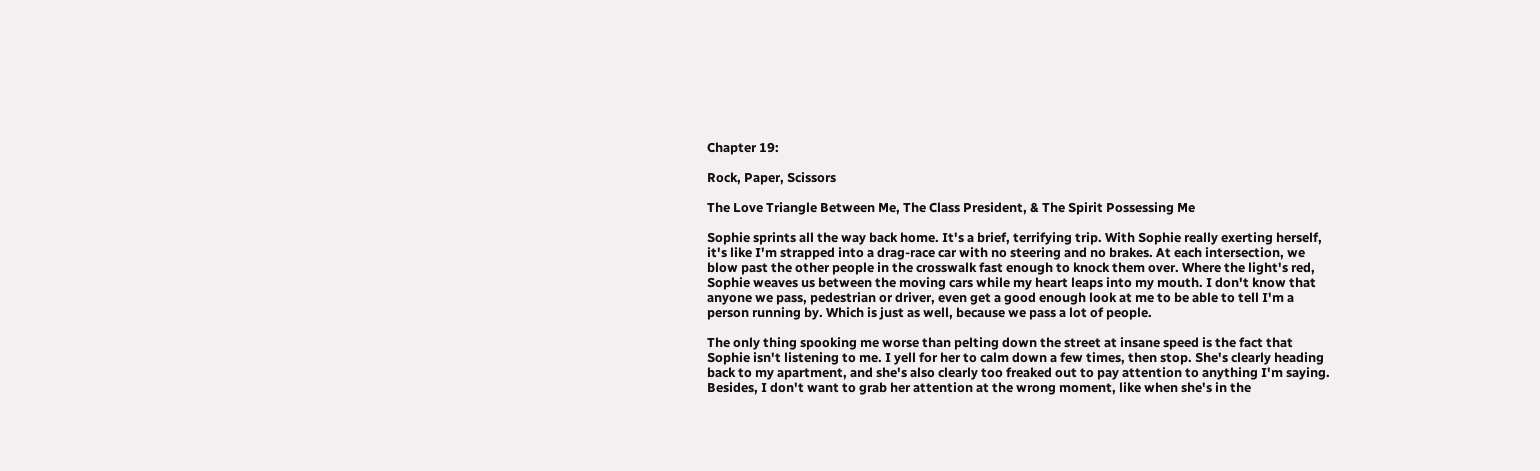Chapter 19:

Rock, Paper, Scissors

The Love Triangle Between Me, The Class President, & The Spirit Possessing Me

Sophie sprints all the way back home. It's a brief, terrifying trip. With Sophie really exerting herself, it's like I'm strapped into a drag-race car with no steering and no brakes. At each intersection, we blow past the other people in the crosswalk fast enough to knock them over. Where the light's red, Sophie weaves us between the moving cars while my heart leaps into my mouth. I don't know that anyone we pass, pedestrian or driver, even get a good enough look at me to be able to tell I'm a person running by. Which is just as well, because we pass a lot of people.

The only thing spooking me worse than pelting down the street at insane speed is the fact that Sophie isn't listening to me. I yell for her to calm down a few times, then stop. She's clearly heading back to my apartment, and she's also clearly too freaked out to pay attention to anything I'm saying. Besides, I don't want to grab her attention at the wrong moment, like when she's in the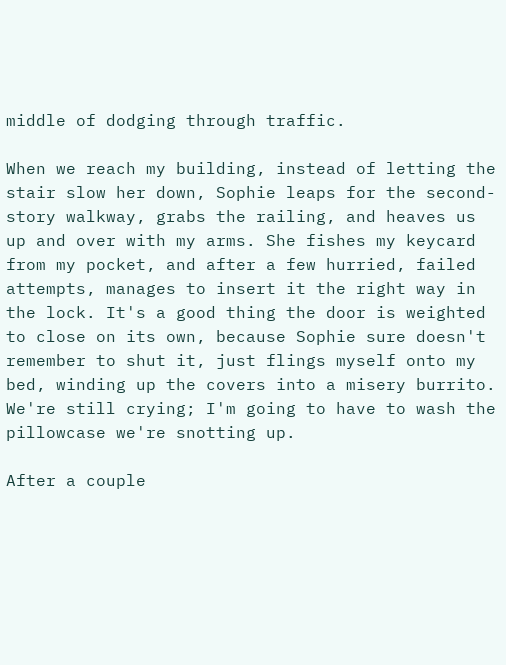middle of dodging through traffic.

When we reach my building, instead of letting the stair slow her down, Sophie leaps for the second-story walkway, grabs the railing, and heaves us up and over with my arms. She fishes my keycard from my pocket, and after a few hurried, failed attempts, manages to insert it the right way in the lock. It's a good thing the door is weighted to close on its own, because Sophie sure doesn't remember to shut it, just flings myself onto my bed, winding up the covers into a misery burrito. We're still crying; I'm going to have to wash the pillowcase we're snotting up.

After a couple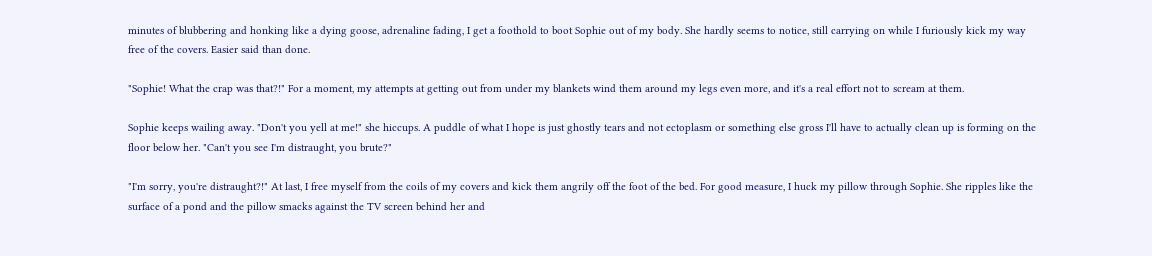minutes of blubbering and honking like a dying goose, adrenaline fading, I get a foothold to boot Sophie out of my body. She hardly seems to notice, still carrying on while I furiously kick my way free of the covers. Easier said than done.

"Sophie! What the crap was that?!" For a moment, my attempts at getting out from under my blankets wind them around my legs even more, and it's a real effort not to scream at them.

Sophie keeps wailing away. "Don't you yell at me!" she hiccups. A puddle of what I hope is just ghostly tears and not ectoplasm or something else gross I'll have to actually clean up is forming on the floor below her. "Can't you see I'm distraught, you brute?"

"I'm sorry, you're distraught?!" At last, I free myself from the coils of my covers and kick them angrily off the foot of the bed. For good measure, I huck my pillow through Sophie. She ripples like the surface of a pond and the pillow smacks against the TV screen behind her and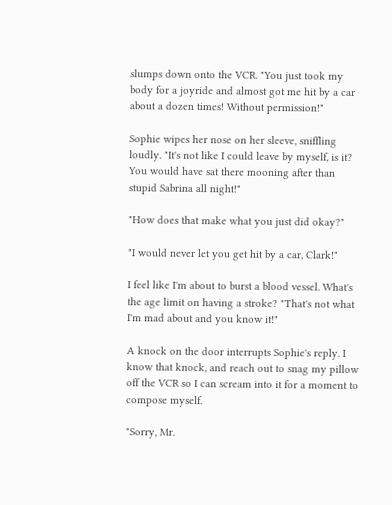slumps down onto the VCR. "You just took my body for a joyride and almost got me hit by a car about a dozen times! Without permission!"

Sophie wipes her nose on her sleeve, sniffling loudly. "It's not like I could leave by myself, is it? You would have sat there mooning after than stupid Sabrina all night!"

"How does that make what you just did okay?"

"I would never let you get hit by a car, Clark!"

I feel like I'm about to burst a blood vessel. What's the age limit on having a stroke? "That's not what I'm mad about and you know it!"

A knock on the door interrupts Sophie's reply. I know that knock, and reach out to snag my pillow off the VCR so I can scream into it for a moment to compose myself.

"Sorry, Mr.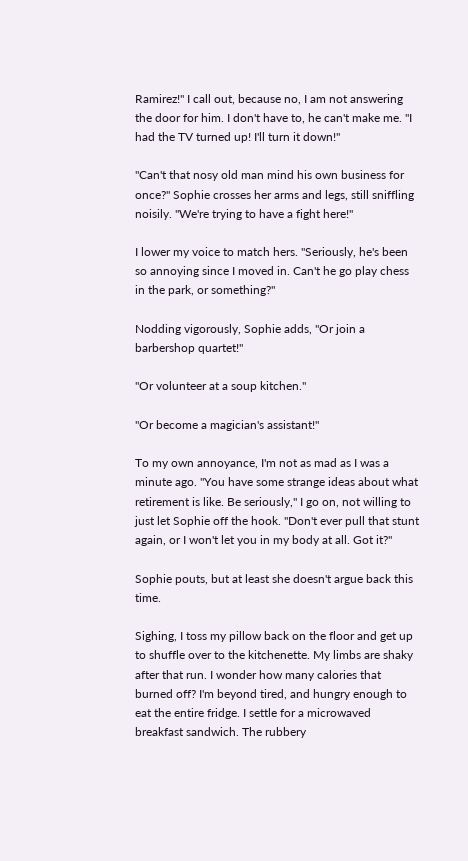Ramirez!" I call out, because no, I am not answering the door for him. I don't have to, he can't make me. "I had the TV turned up! I'll turn it down!"

"Can't that nosy old man mind his own business for once?" Sophie crosses her arms and legs, still sniffling noisily. "We're trying to have a fight here!"

I lower my voice to match hers. "Seriously, he's been so annoying since I moved in. Can't he go play chess in the park, or something?"

Nodding vigorously, Sophie adds, "Or join a barbershop quartet!"

"Or volunteer at a soup kitchen."

"Or become a magician's assistant!"

To my own annoyance, I'm not as mad as I was a minute ago. "You have some strange ideas about what retirement is like. Be seriously," I go on, not willing to just let Sophie off the hook. "Don't ever pull that stunt again, or I won't let you in my body at all. Got it?"

Sophie pouts, but at least she doesn't argue back this time.

Sighing, I toss my pillow back on the floor and get up to shuffle over to the kitchenette. My limbs are shaky after that run. I wonder how many calories that burned off? I'm beyond tired, and hungry enough to eat the entire fridge. I settle for a microwaved breakfast sandwich. The rubbery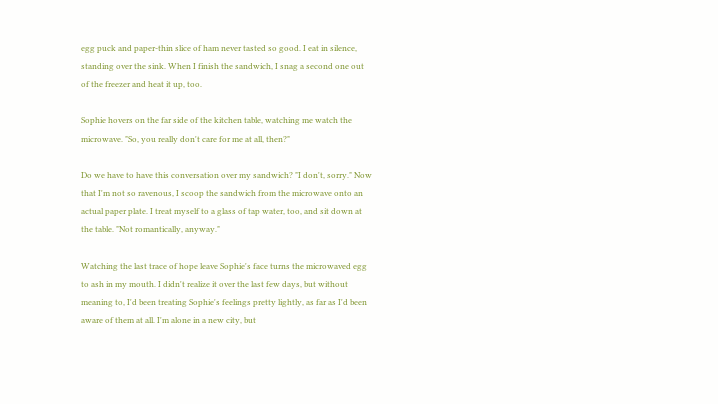egg puck and paper-thin slice of ham never tasted so good. I eat in silence, standing over the sink. When I finish the sandwich, I snag a second one out of the freezer and heat it up, too.

Sophie hovers on the far side of the kitchen table, watching me watch the microwave. "So, you really don't care for me at all, then?"

Do we have to have this conversation over my sandwich? "I don't, sorry." Now that I'm not so ravenous, I scoop the sandwich from the microwave onto an actual paper plate. I treat myself to a glass of tap water, too, and sit down at the table. "Not romantically, anyway."

Watching the last trace of hope leave Sophie's face turns the microwaved egg to ash in my mouth. I didn't realize it over the last few days, but without meaning to, I'd been treating Sophie's feelings pretty lightly, as far as I'd been aware of them at all. I'm alone in a new city, but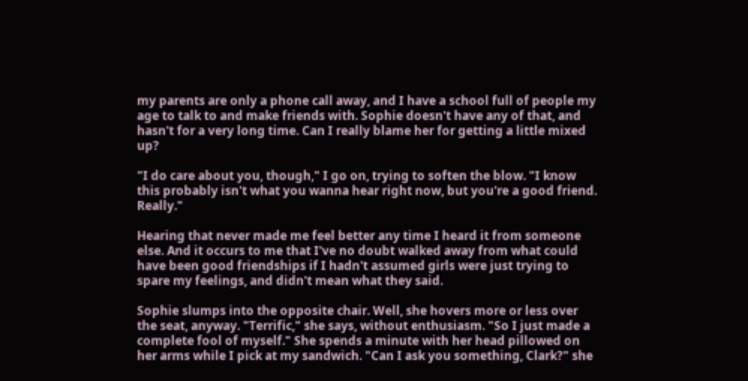my parents are only a phone call away, and I have a school full of people my age to talk to and make friends with. Sophie doesn't have any of that, and hasn't for a very long time. Can I really blame her for getting a little mixed up?

"I do care about you, though," I go on, trying to soften the blow. "I know this probably isn't what you wanna hear right now, but you're a good friend. Really."

Hearing that never made me feel better any time I heard it from someone else. And it occurs to me that I've no doubt walked away from what could have been good friendships if I hadn't assumed girls were just trying to spare my feelings, and didn't mean what they said.

Sophie slumps into the opposite chair. Well, she hovers more or less over the seat, anyway. "Terrific," she says, without enthusiasm. "So I just made a complete fool of myself." She spends a minute with her head pillowed on her arms while I pick at my sandwich. "Can I ask you something, Clark?" she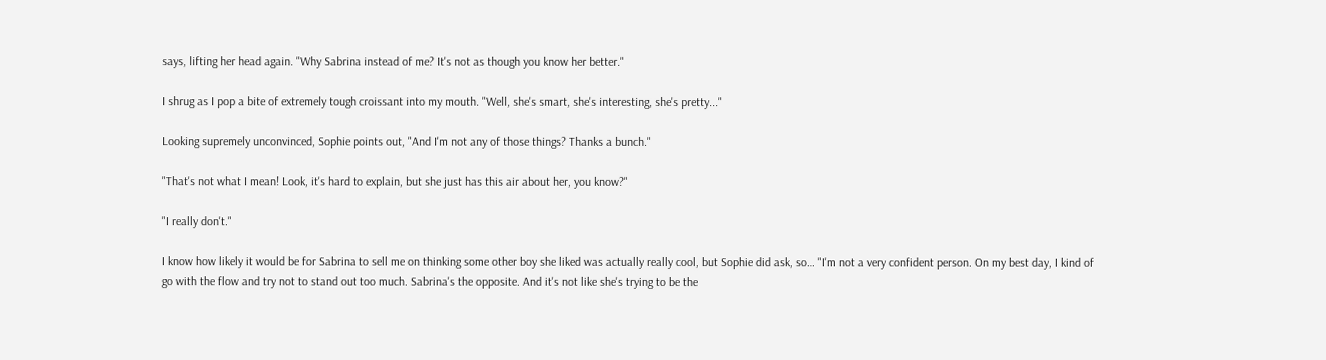says, lifting her head again. "Why Sabrina instead of me? It's not as though you know her better."

I shrug as I pop a bite of extremely tough croissant into my mouth. "Well, she's smart, she's interesting, she's pretty..."

Looking supremely unconvinced, Sophie points out, "And I'm not any of those things? Thanks a bunch."

"That's not what I mean! Look, it's hard to explain, but she just has this air about her, you know?"

"I really don't."

I know how likely it would be for Sabrina to sell me on thinking some other boy she liked was actually really cool, but Sophie did ask, so… "I'm not a very confident person. On my best day, I kind of go with the flow and try not to stand out too much. Sabrina's the opposite. And it's not like she's trying to be the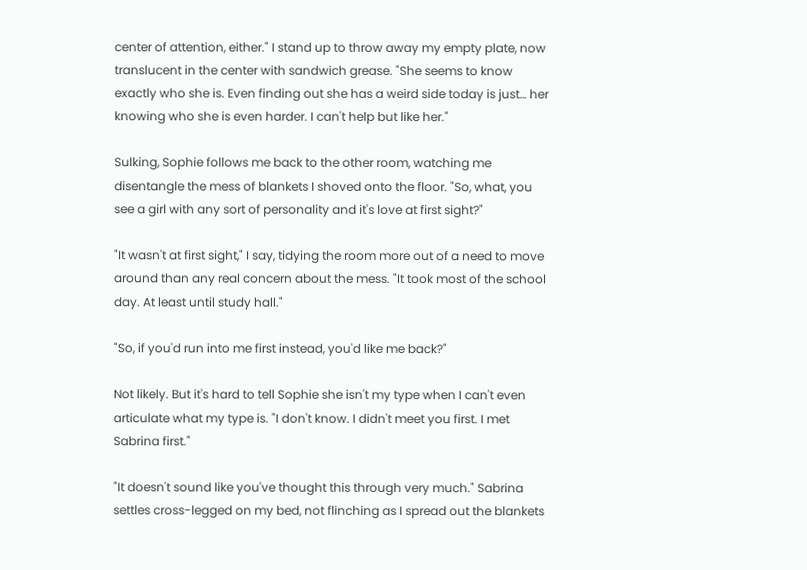center of attention, either." I stand up to throw away my empty plate, now translucent in the center with sandwich grease. "She seems to know exactly who she is. Even finding out she has a weird side today is just… her knowing who she is even harder. I can't help but like her."

Sulking, Sophie follows me back to the other room, watching me disentangle the mess of blankets I shoved onto the floor. "So, what, you see a girl with any sort of personality and it's love at first sight?"

"It wasn't at first sight," I say, tidying the room more out of a need to move around than any real concern about the mess. "It took most of the school day. At least until study hall."

"So, if you'd run into me first instead, you'd like me back?"

Not likely. But it's hard to tell Sophie she isn't my type when I can't even articulate what my type is. "I don't know. I didn't meet you first. I met Sabrina first."

"It doesn't sound like you've thought this through very much." Sabrina settles cross-legged on my bed, not flinching as I spread out the blankets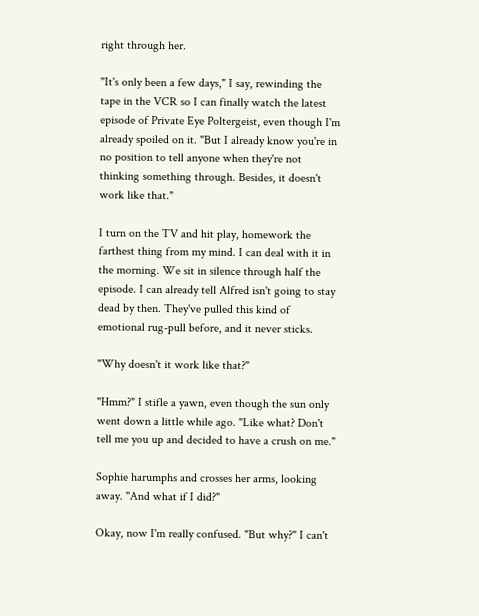right through her.

"It's only been a few days," I say, rewinding the tape in the VCR so I can finally watch the latest episode of Private Eye Poltergeist, even though I'm already spoiled on it. "But I already know you're in no position to tell anyone when they're not thinking something through. Besides, it doesn't work like that."

I turn on the TV and hit play, homework the farthest thing from my mind. I can deal with it in the morning. We sit in silence through half the episode. I can already tell Alfred isn't going to stay dead by then. They've pulled this kind of emotional rug-pull before, and it never sticks.

"Why doesn't it work like that?"

"Hmm?" I stifle a yawn, even though the sun only went down a little while ago. "Like what? Don't tell me you up and decided to have a crush on me."

Sophie harumphs and crosses her arms, looking away. "And what if I did?"

Okay, now I'm really confused. "But why?" I can't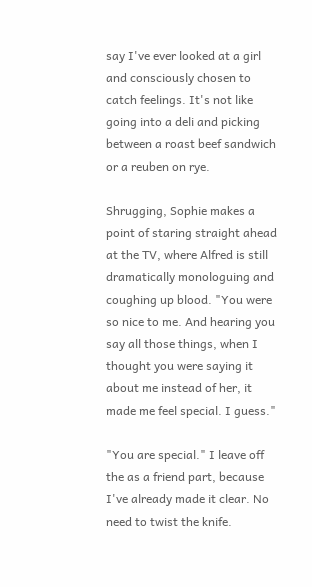say I've ever looked at a girl and consciously chosen to catch feelings. It's not like going into a deli and picking between a roast beef sandwich or a reuben on rye.

Shrugging, Sophie makes a point of staring straight ahead at the TV, where Alfred is still dramatically monologuing and coughing up blood. "You were so nice to me. And hearing you say all those things, when I thought you were saying it about me instead of her, it made me feel special. I guess."

"You are special." I leave off the as a friend part, because I've already made it clear. No need to twist the knife.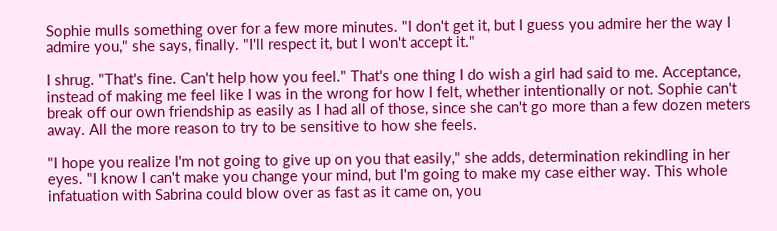Sophie mulls something over for a few more minutes. "I don't get it, but I guess you admire her the way I admire you," she says, finally. "I'll respect it, but I won't accept it."

I shrug. "That's fine. Can't help how you feel." That's one thing I do wish a girl had said to me. Acceptance, instead of making me feel like I was in the wrong for how I felt, whether intentionally or not. Sophie can't break off our own friendship as easily as I had all of those, since she can't go more than a few dozen meters away. All the more reason to try to be sensitive to how she feels.

"I hope you realize I'm not going to give up on you that easily," she adds, determination rekindling in her eyes. "I know I can't make you change your mind, but I'm going to make my case either way. This whole infatuation with Sabrina could blow over as fast as it came on, you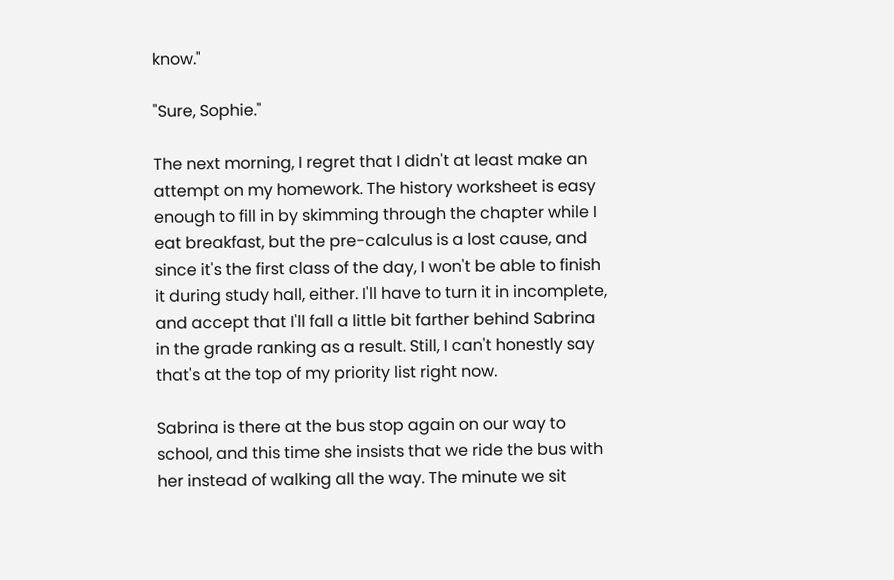know."

"Sure, Sophie."

The next morning, I regret that I didn't at least make an attempt on my homework. The history worksheet is easy enough to fill in by skimming through the chapter while I eat breakfast, but the pre-calculus is a lost cause, and since it's the first class of the day, I won't be able to finish it during study hall, either. I'll have to turn it in incomplete, and accept that I'll fall a little bit farther behind Sabrina in the grade ranking as a result. Still, I can't honestly say that's at the top of my priority list right now.

Sabrina is there at the bus stop again on our way to school, and this time she insists that we ride the bus with her instead of walking all the way. The minute we sit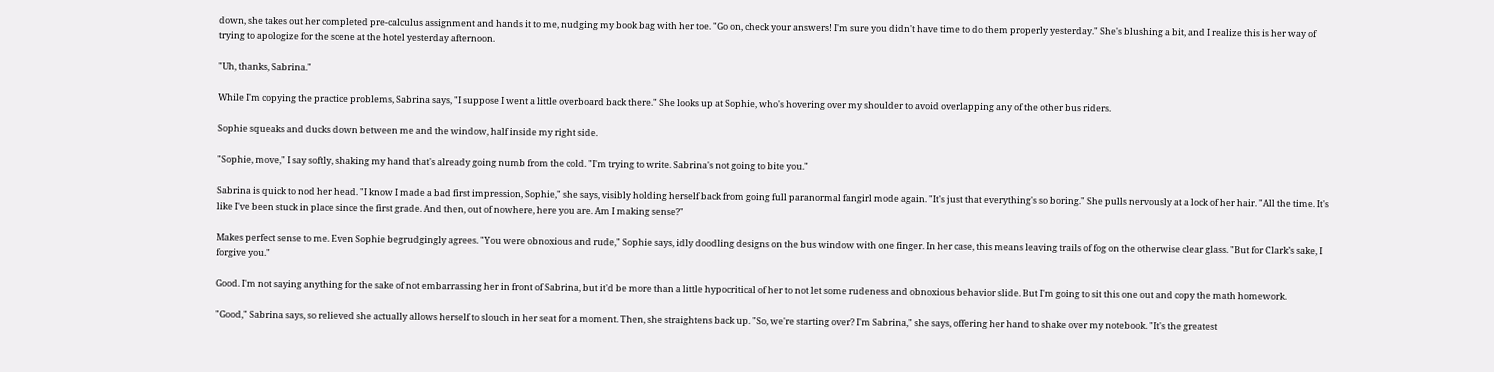down, she takes out her completed pre-calculus assignment and hands it to me, nudging my book bag with her toe. "Go on, check your answers! I'm sure you didn't have time to do them properly yesterday." She's blushing a bit, and I realize this is her way of trying to apologize for the scene at the hotel yesterday afternoon.

"Uh, thanks, Sabrina."

While I'm copying the practice problems, Sabrina says, "I suppose I went a little overboard back there." She looks up at Sophie, who's hovering over my shoulder to avoid overlapping any of the other bus riders.

Sophie squeaks and ducks down between me and the window, half inside my right side.

"Sophie, move," I say softly, shaking my hand that's already going numb from the cold. "I'm trying to write. Sabrina's not going to bite you."

Sabrina is quick to nod her head. "I know I made a bad first impression, Sophie," she says, visibly holding herself back from going full paranormal fangirl mode again. "It's just that everything's so boring." She pulls nervously at a lock of her hair. "All the time. It's like I've been stuck in place since the first grade. And then, out of nowhere, here you are. Am I making sense?"

Makes perfect sense to me. Even Sophie begrudgingly agrees. "You were obnoxious and rude," Sophie says, idly doodling designs on the bus window with one finger. In her case, this means leaving trails of fog on the otherwise clear glass. "But for Clark’s sake, I forgive you."

Good. I'm not saying anything for the sake of not embarrassing her in front of Sabrina, but it'd be more than a little hypocritical of her to not let some rudeness and obnoxious behavior slide. But I'm going to sit this one out and copy the math homework.

"Good," Sabrina says, so relieved she actually allows herself to slouch in her seat for a moment. Then, she straightens back up. "So, we're starting over? I'm Sabrina," she says, offering her hand to shake over my notebook. "It's the greatest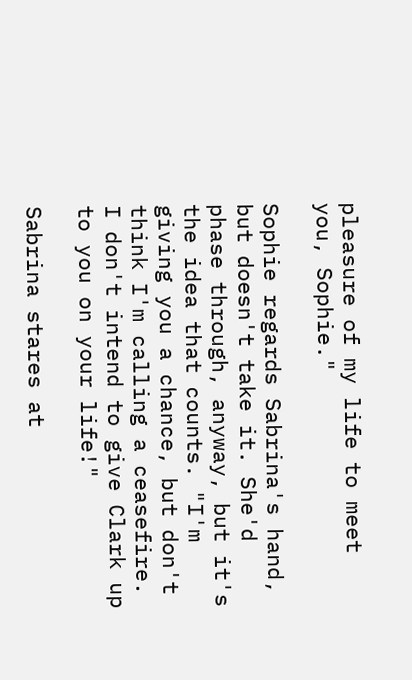pleasure of my life to meet you, Sophie."

Sophie regards Sabrina's hand, but doesn't take it. She'd phase through, anyway, but it's the idea that counts. "I'm giving you a chance, but don't think I'm calling a ceasefire. I don't intend to give Clark up to you on your life!"

Sabrina stares at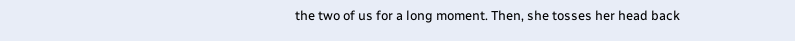the two of us for a long moment. Then, she tosses her head back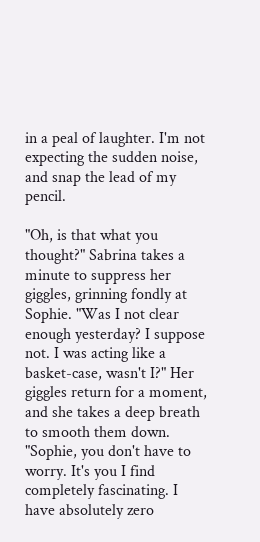in a peal of laughter. I'm not expecting the sudden noise, and snap the lead of my pencil.

"Oh, is that what you thought?" Sabrina takes a minute to suppress her giggles, grinning fondly at Sophie. "Was I not clear enough yesterday? I suppose not. I was acting like a basket-case, wasn't I?" Her giggles return for a moment, and she takes a deep breath to smooth them down. "Sophie, you don't have to worry. It's you I find completely fascinating. I have absolutely zero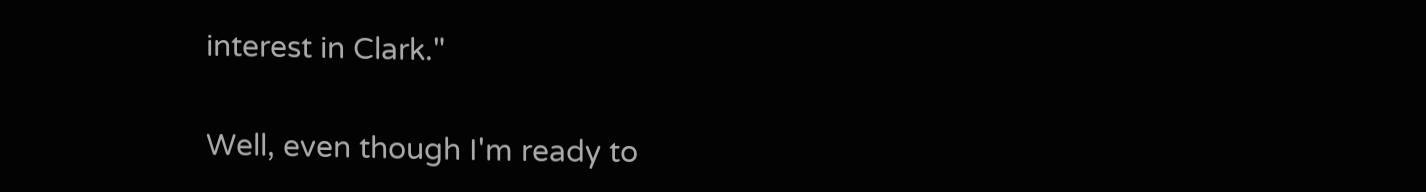interest in Clark."


Well, even though I'm ready to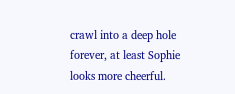crawl into a deep hole forever, at least Sophie looks more cheerful.